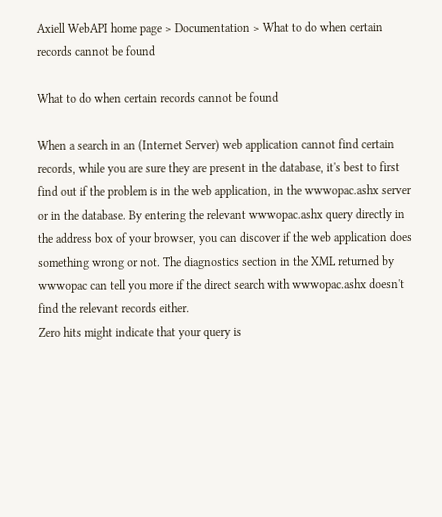Axiell WebAPI home page > Documentation > What to do when certain records cannot be found

What to do when certain records cannot be found

When a search in an (Internet Server) web application cannot find certain records, while you are sure they are present in the database, it's best to first find out if the problem is in the web application, in the wwwopac.ashx server or in the database. By entering the relevant wwwopac.ashx query directly in the address box of your browser, you can discover if the web application does something wrong or not. The diagnostics section in the XML returned by wwwopac can tell you more if the direct search with wwwopac.ashx doesn't find the relevant records either.
Zero hits might indicate that your query is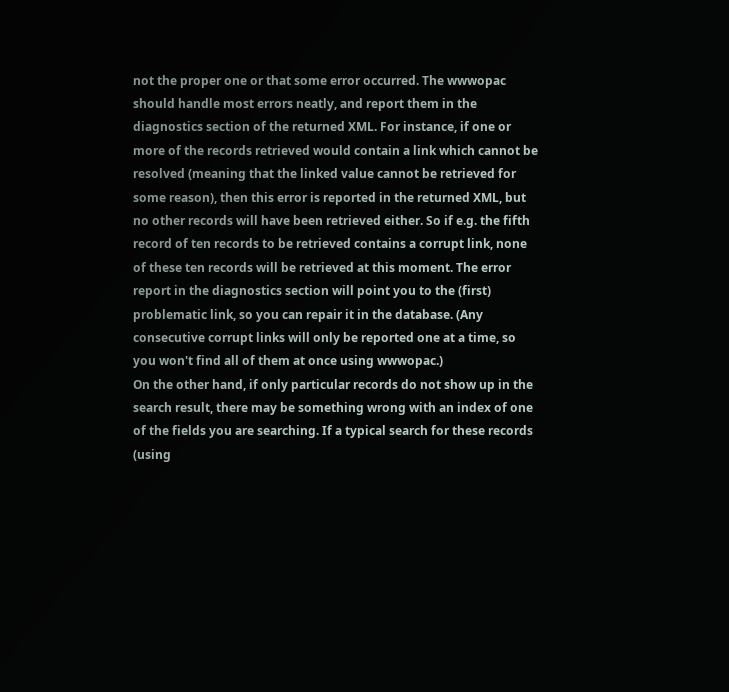not the proper one or that some error occurred. The wwwopac should handle most errors neatly, and report them in the diagnostics section of the returned XML. For instance, if one or more of the records retrieved would contain a link which cannot be resolved (meaning that the linked value cannot be retrieved for some reason), then this error is reported in the returned XML, but no other records will have been retrieved either. So if e.g. the fifth record of ten records to be retrieved contains a corrupt link, none of these ten records will be retrieved at this moment. The error report in the diagnostics section will point you to the (first) problematic link, so you can repair it in the database. (Any consecutive corrupt links will only be reported one at a time, so you won't find all of them at once using wwwopac.)
On the other hand, if only particular records do not show up in the search result, there may be something wrong with an index of one of the fields you are searching. If a typical search for these records (using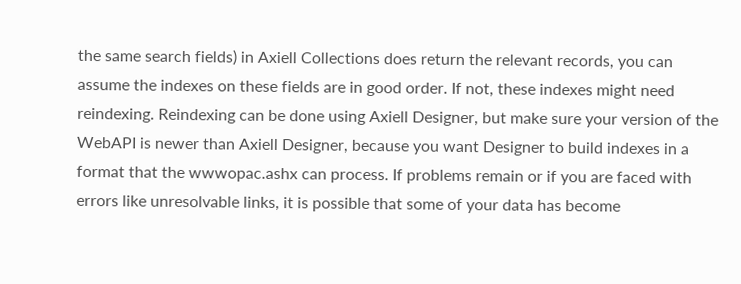the same search fields) in Axiell Collections does return the relevant records, you can assume the indexes on these fields are in good order. If not, these indexes might need reindexing. Reindexing can be done using Axiell Designer, but make sure your version of the WebAPI is newer than Axiell Designer, because you want Designer to build indexes in a format that the wwwopac.ashx can process. If problems remain or if you are faced with errors like unresolvable links, it is possible that some of your data has become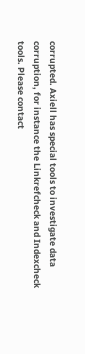corrupted. Axiell has special tools to investigate data corruption, for instance the Linkrefcheck and Indexcheck tools. Please contact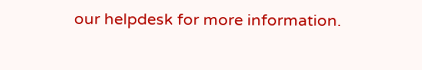our helpdesk for more information.